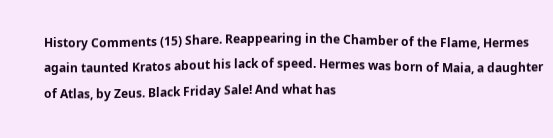History Comments (15) Share. Reappearing in the Chamber of the Flame, Hermes again taunted Kratos about his lack of speed. Hermes was born of Maia, a daughter of Atlas, by Zeus. Black Friday Sale! And what has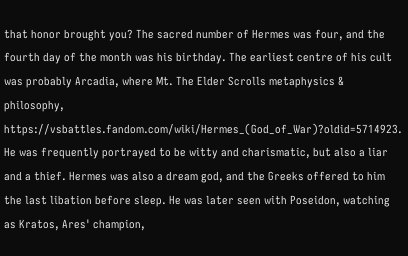that honor brought you? The sacred number of Hermes was four, and the fourth day of the month was his birthday. The earliest centre of his cult was probably Arcadia, where Mt. The Elder Scrolls metaphysics & philosophy, https://vsbattles.fandom.com/wiki/Hermes_(God_of_War)?oldid=5714923. He was frequently portrayed to be witty and charismatic, but also a liar and a thief. Hermes was also a dream god, and the Greeks offered to him the last libation before sleep. He was later seen with Poseidon, watching as Kratos, Ares' champion,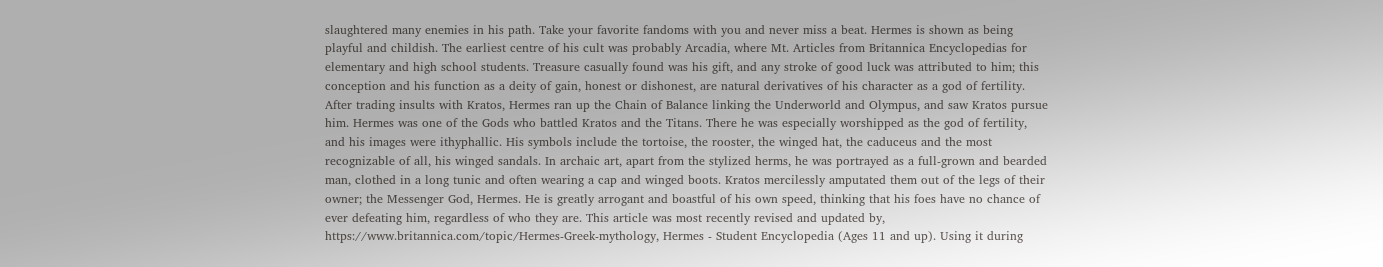slaughtered many enemies in his path. Take your favorite fandoms with you and never miss a beat. Hermes is shown as being playful and childish. The earliest centre of his cult was probably Arcadia, where Mt. Articles from Britannica Encyclopedias for elementary and high school students. Treasure casually found was his gift, and any stroke of good luck was attributed to him; this conception and his function as a deity of gain, honest or dishonest, are natural derivatives of his character as a god of fertility. After trading insults with Kratos, Hermes ran up the Chain of Balance linking the Underworld and Olympus, and saw Kratos pursue him. Hermes was one of the Gods who battled Kratos and the Titans. There he was especially worshipped as the god of fertility, and his images were ithyphallic. His symbols include the tortoise, the rooster, the winged hat, the caduceus and the most recognizable of all, his winged sandals. In archaic art, apart from the stylized herms, he was portrayed as a full-grown and bearded man, clothed in a long tunic and often wearing a cap and winged boots. Kratos mercilessly amputated them out of the legs of their owner; the Messenger God, Hermes. He is greatly arrogant and boastful of his own speed, thinking that his foes have no chance of ever defeating him, regardless of who they are. This article was most recently revised and updated by, https://www.britannica.com/topic/Hermes-Greek-mythology, Hermes - Student Encyclopedia (Ages 11 and up). Using it during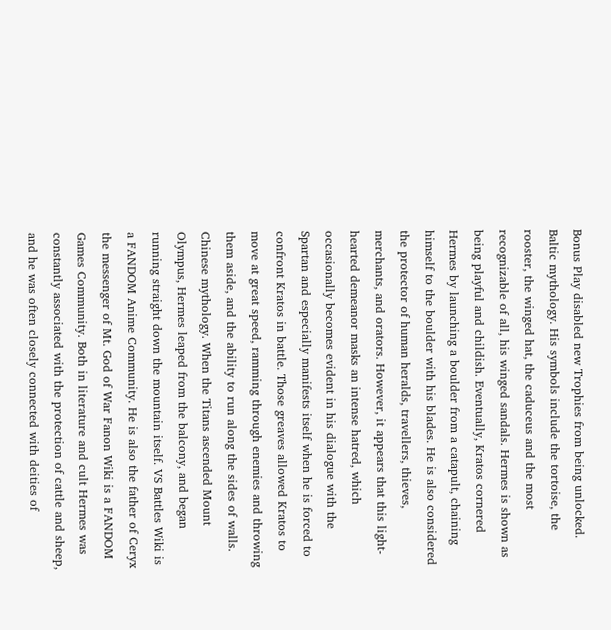Bonus Play disabled new Trophies from being unlocked. Baltic mythology. His symbols include the tortoise, the rooster, the winged hat, the caduceus and the most recognizable of all, his winged sandals. Hermes is shown as being playful and childish. Eventually, Kratos cornered Hermes by launching a boulder from a catapult, chaining himself to the boulder with his blades. He is also considered the protector of human heralds, travellers, thieves, merchants, and orators. However, it appears that this light-hearted demeanor masks an intense hatred, which occasionally becomes evident in his dialogue with the Spartan and especially manifests itself when he is forced to confront Kratos in battle. Those greaves allowed Kratos to move at great speed, ramming through enemies and throwing them aside, and the ability to run along the sides of walls. Chinese mythology. When the Titans ascended Mount Olympus, Hermes leaped from the balcony, and began running straight down the mountain itself. VS Battles Wiki is a FANDOM Anime Community. He is also the father of Ceryx the messenger of Mt. God of War Fanon Wiki is a FANDOM Games Community. Both in literature and cult Hermes was constantly associated with the protection of cattle and sheep, and he was often closely connected with deities of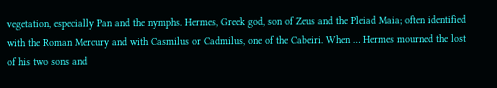vegetation, especially Pan and the nymphs. Hermes, Greek god, son of Zeus and the Pleiad Maia; often identified with the Roman Mercury and with Casmilus or Cadmilus, one of the Cabeiri. When … Hermes mourned the lost of his two sons and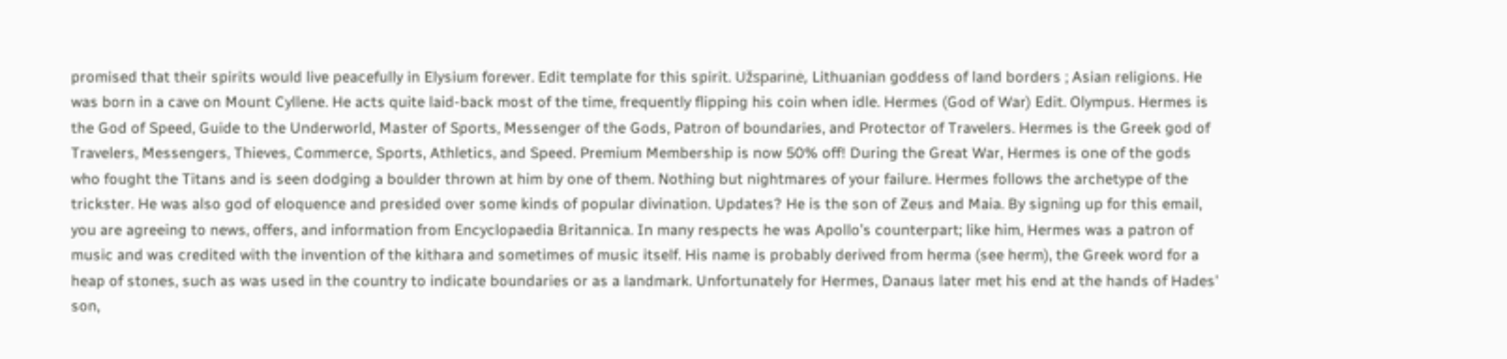promised that their spirits would live peacefully in Elysium forever. Edit template for this spirit. Užsparinė, Lithuanian goddess of land borders ; Asian religions. He was born in a cave on Mount Cyllene. He acts quite laid-back most of the time, frequently flipping his coin when idle. Hermes (God of War) Edit. Olympus. Hermes is the God of Speed, Guide to the Underworld, Master of Sports, Messenger of the Gods, Patron of boundaries, and Protector of Travelers. Hermes is the Greek god of Travelers, Messengers, Thieves, Commerce, Sports, Athletics, and Speed. Premium Membership is now 50% off! During the Great War, Hermes is one of the gods who fought the Titans and is seen dodging a boulder thrown at him by one of them. Nothing but nightmares of your failure. Hermes follows the archetype of the trickster. He was also god of eloquence and presided over some kinds of popular divination. Updates? He is the son of Zeus and Maia. By signing up for this email, you are agreeing to news, offers, and information from Encyclopaedia Britannica. In many respects he was Apollo’s counterpart; like him, Hermes was a patron of music and was credited with the invention of the kithara and sometimes of music itself. His name is probably derived from herma (see herm), the Greek word for a heap of stones, such as was used in the country to indicate boundaries or as a landmark. Unfortunately for Hermes, Danaus later met his end at the hands of Hades' son,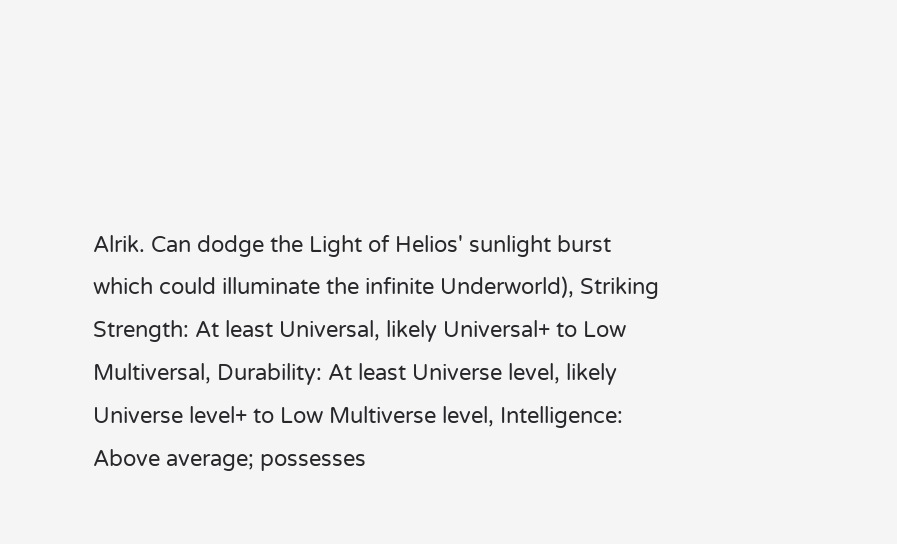Alrik. Can dodge the Light of Helios' sunlight burst which could illuminate the infinite Underworld), Striking Strength: At least Universal, likely Universal+ to Low Multiversal, Durability: At least Universe level, likely Universe level+ to Low Multiverse level, Intelligence: Above average; possesses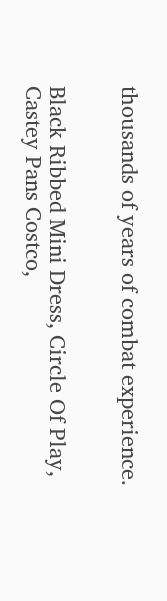thousands of years of combat experience.


Black Ribbed Mini Dress, Circle Of Play, Castey Pans Costco,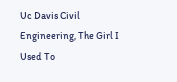Uc Davis Civil Engineering, The Girl I Used To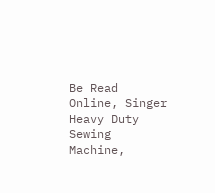Be Read Online, Singer Heavy Duty Sewing Machine,